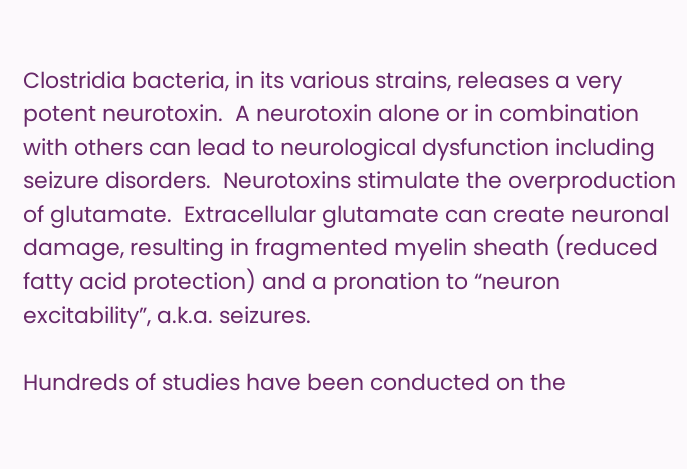Clostridia bacteria, in its various strains, releases a very potent neurotoxin.  A neurotoxin alone or in combination with others can lead to neurological dysfunction including seizure disorders.  Neurotoxins stimulate the overproduction of glutamate.  Extracellular glutamate can create neuronal damage, resulting in fragmented myelin sheath (reduced fatty acid protection) and a pronation to “neuron excitability”, a.k.a. seizures.

Hundreds of studies have been conducted on the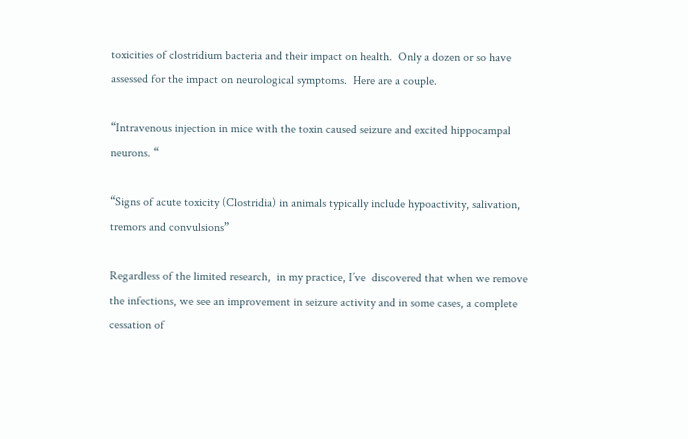toxicities of clostridium bacteria and their impact on health.  Only a dozen or so have assessed for the impact on neurological symptoms.  Here are a couple.

“Intravenous injection in mice with the toxin caused seizure and excited hippocampal neurons. “

“Signs of acute toxicity (Clostridia) in animals typically include hypoactivity, salivation, tremors and convulsions”

Regardless of the limited research,  in my practice, I’ve  discovered that when we remove the infections, we see an improvement in seizure activity and in some cases, a complete cessation of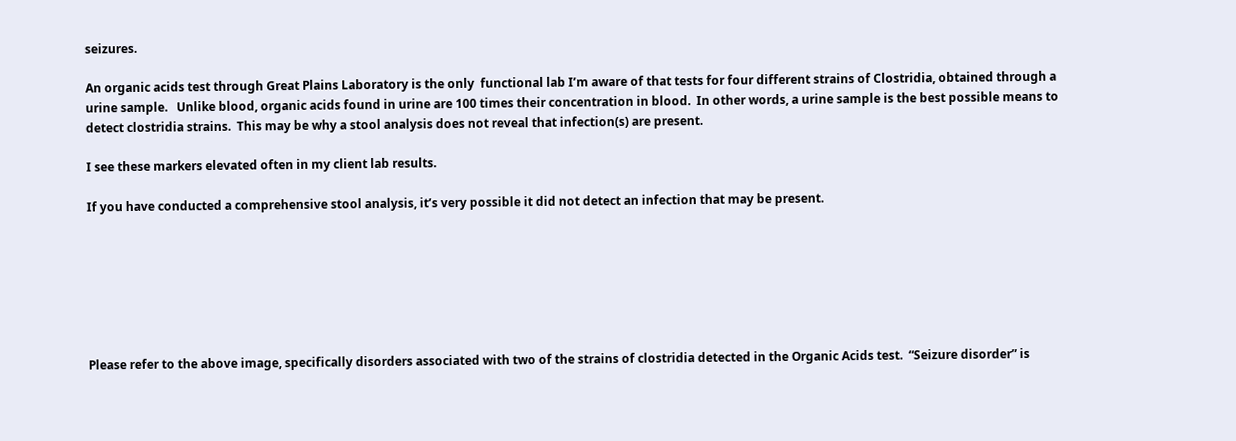seizures.

An organic acids test through Great Plains Laboratory is the only  functional lab I’m aware of that tests for four different strains of Clostridia, obtained through a urine sample.   Unlike blood, organic acids found in urine are 100 times their concentration in blood.  In other words, a urine sample is the best possible means to detect clostridia strains.  This may be why a stool analysis does not reveal that infection(s) are present.

I see these markers elevated often in my client lab results.

If you have conducted a comprehensive stool analysis, it’s very possible it did not detect an infection that may be present.







Please refer to the above image, specifically disorders associated with two of the strains of clostridia detected in the Organic Acids test.  “Seizure disorder” is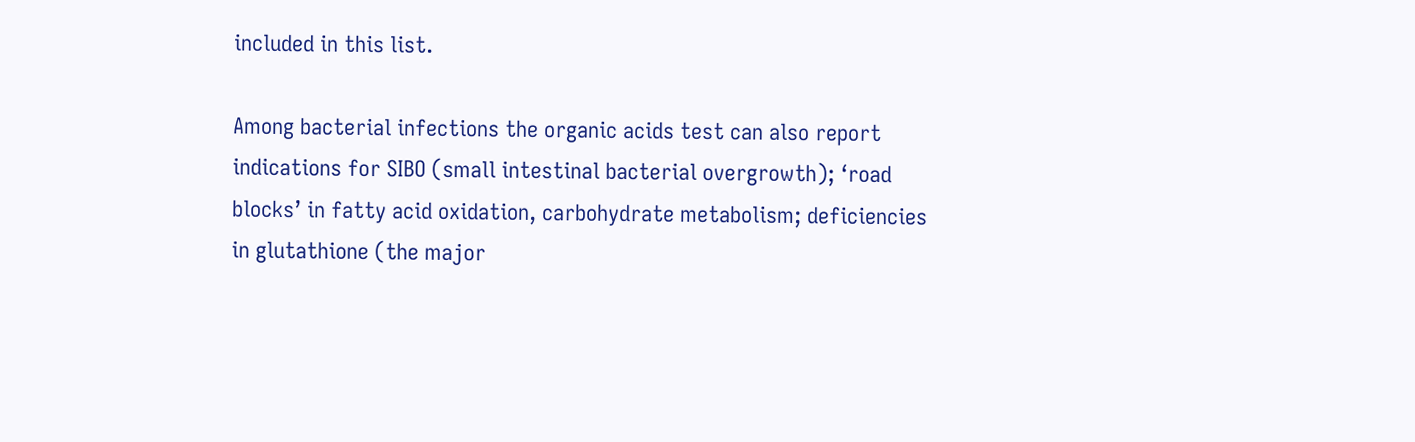included in this list.

Among bacterial infections the organic acids test can also report indications for SIBO (small intestinal bacterial overgrowth); ‘road blocks’ in fatty acid oxidation, carbohydrate metabolism; deficiencies in glutathione (the major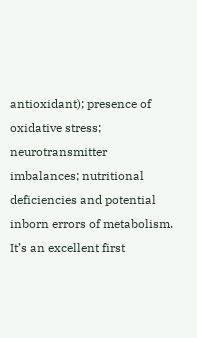antioxidant); presence of oxidative stress; neurotransmitter imbalances; nutritional deficiencies and potential inborn errors of metabolism.    It’s an excellent first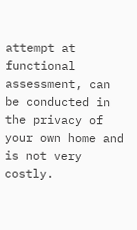attempt at functional assessment, can be conducted in the privacy of your own home and is not very costly.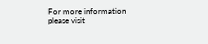For more information please visit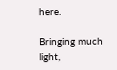here.

Bringing much light,